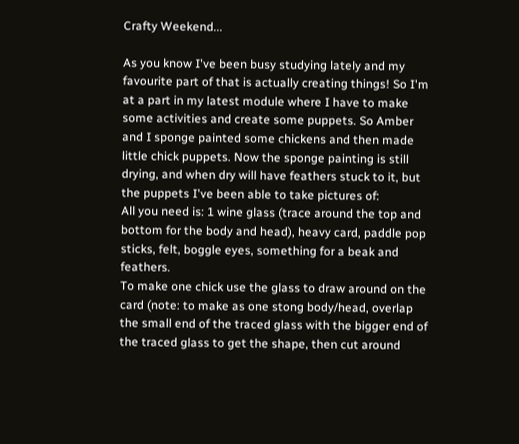Crafty Weekend...

As you know I've been busy studying lately and my favourite part of that is actually creating things! So I'm at a part in my latest module where I have to make some activities and create some puppets. So Amber and I sponge painted some chickens and then made little chick puppets. Now the sponge painting is still drying, and when dry will have feathers stuck to it, but the puppets I've been able to take pictures of:
All you need is: 1 wine glass (trace around the top and bottom for the body and head), heavy card, paddle pop sticks, felt, boggle eyes, something for a beak and feathers.
To make one chick use the glass to draw around on the card (note: to make as one stong body/head, overlap the small end of the traced glass with the bigger end of the traced glass to get the shape, then cut around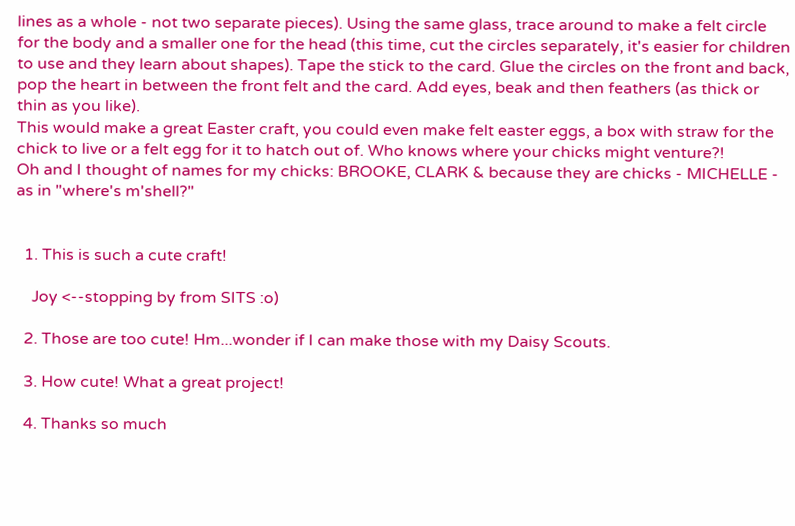lines as a whole - not two separate pieces). Using the same glass, trace around to make a felt circle for the body and a smaller one for the head (this time, cut the circles separately, it's easier for children to use and they learn about shapes). Tape the stick to the card. Glue the circles on the front and back, pop the heart in between the front felt and the card. Add eyes, beak and then feathers (as thick or thin as you like).
This would make a great Easter craft, you could even make felt easter eggs, a box with straw for the chick to live or a felt egg for it to hatch out of. Who knows where your chicks might venture?!
Oh and I thought of names for my chicks: BROOKE, CLARK & because they are chicks - MICHELLE - as in "where's m'shell?"


  1. This is such a cute craft!

    Joy <--stopping by from SITS :o)

  2. Those are too cute! Hm...wonder if I can make those with my Daisy Scouts.

  3. How cute! What a great project!

  4. Thanks so much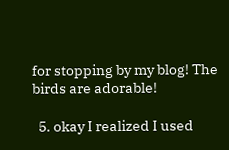for stopping by my blog! The birds are adorable!

  5. okay I realized I used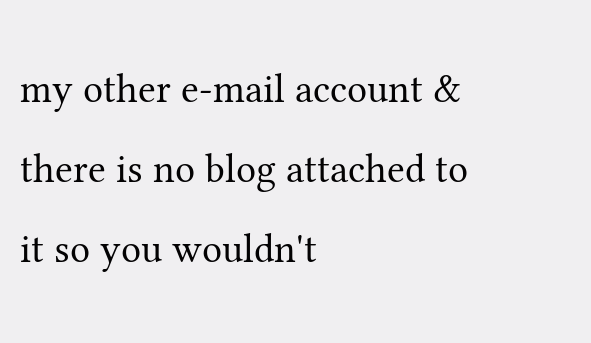my other e-mail account & there is no blog attached to it so you wouldn't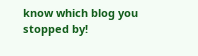know which blog you stopped by!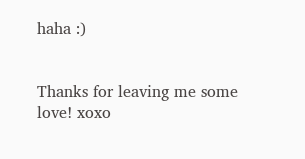haha :)


Thanks for leaving me some love! xoxo